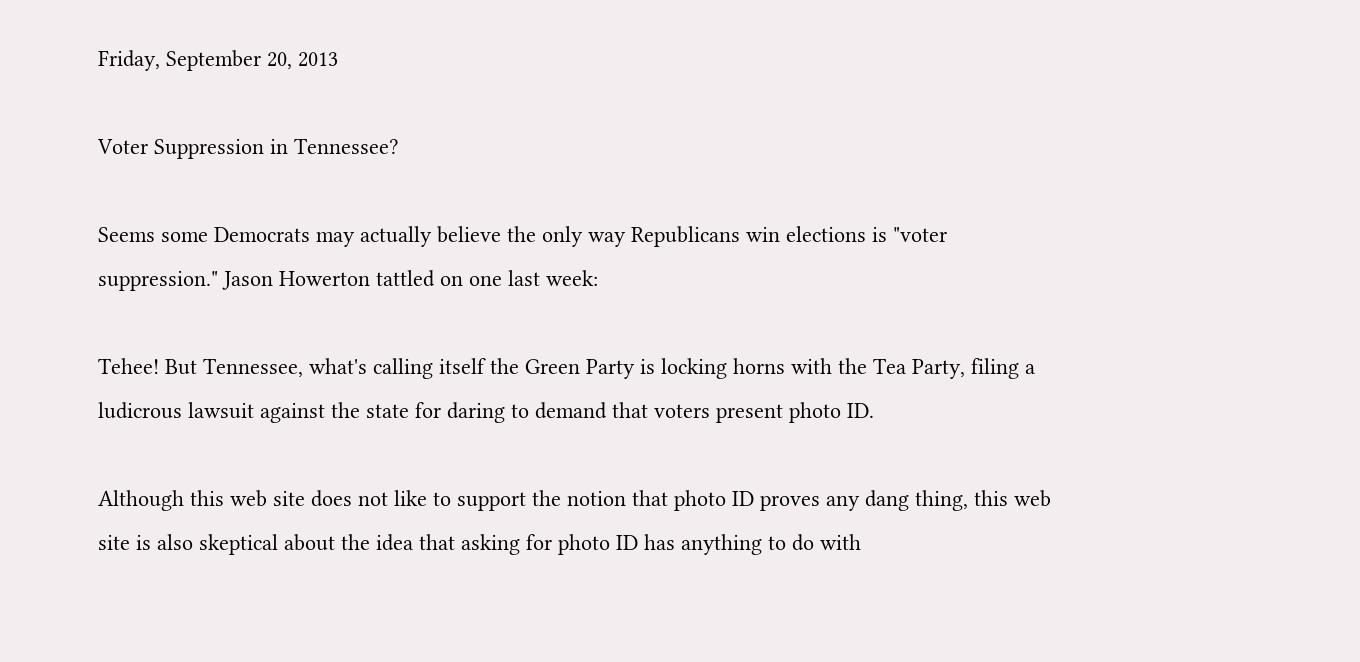Friday, September 20, 2013

Voter Suppression in Tennessee?

Seems some Democrats may actually believe the only way Republicans win elections is "voter suppression." Jason Howerton tattled on one last week:

Tehee! But Tennessee, what's calling itself the Green Party is locking horns with the Tea Party, filing a ludicrous lawsuit against the state for daring to demand that voters present photo ID.

Although this web site does not like to support the notion that photo ID proves any dang thing, this web site is also skeptical about the idea that asking for photo ID has anything to do with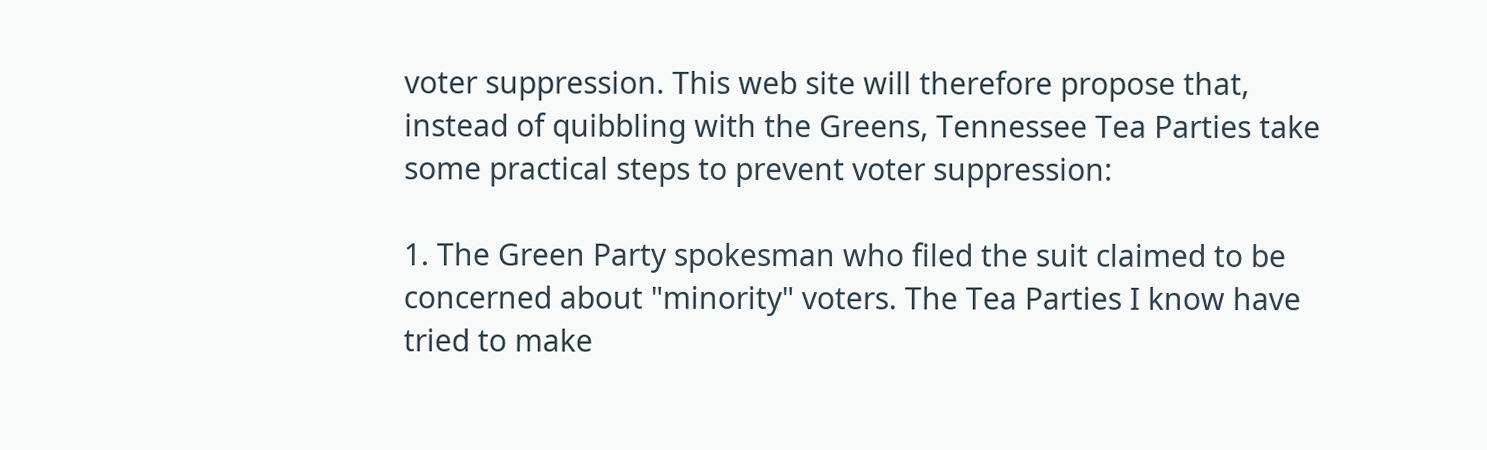voter suppression. This web site will therefore propose that, instead of quibbling with the Greens, Tennessee Tea Parties take some practical steps to prevent voter suppression:

1. The Green Party spokesman who filed the suit claimed to be concerned about "minority" voters. The Tea Parties I know have tried to make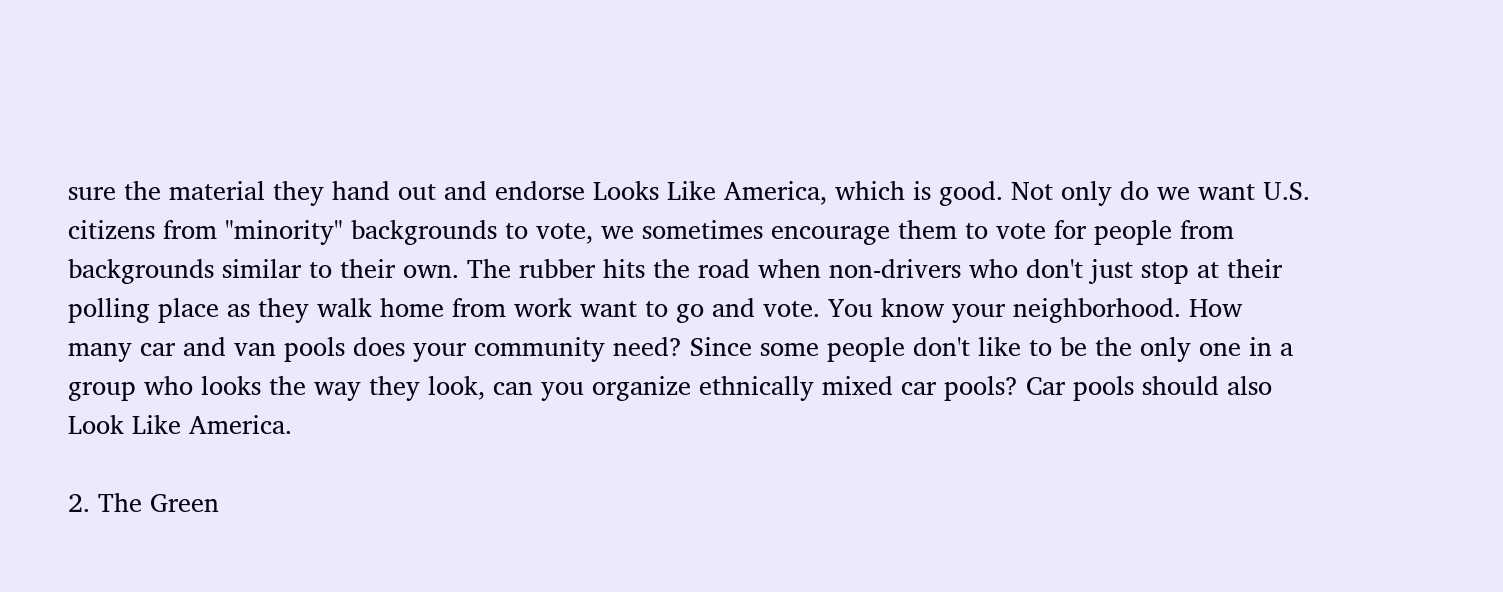sure the material they hand out and endorse Looks Like America, which is good. Not only do we want U.S. citizens from "minority" backgrounds to vote, we sometimes encourage them to vote for people from backgrounds similar to their own. The rubber hits the road when non-drivers who don't just stop at their polling place as they walk home from work want to go and vote. You know your neighborhood. How many car and van pools does your community need? Since some people don't like to be the only one in a group who looks the way they look, can you organize ethnically mixed car pools? Car pools should also Look Like America.

2. The Green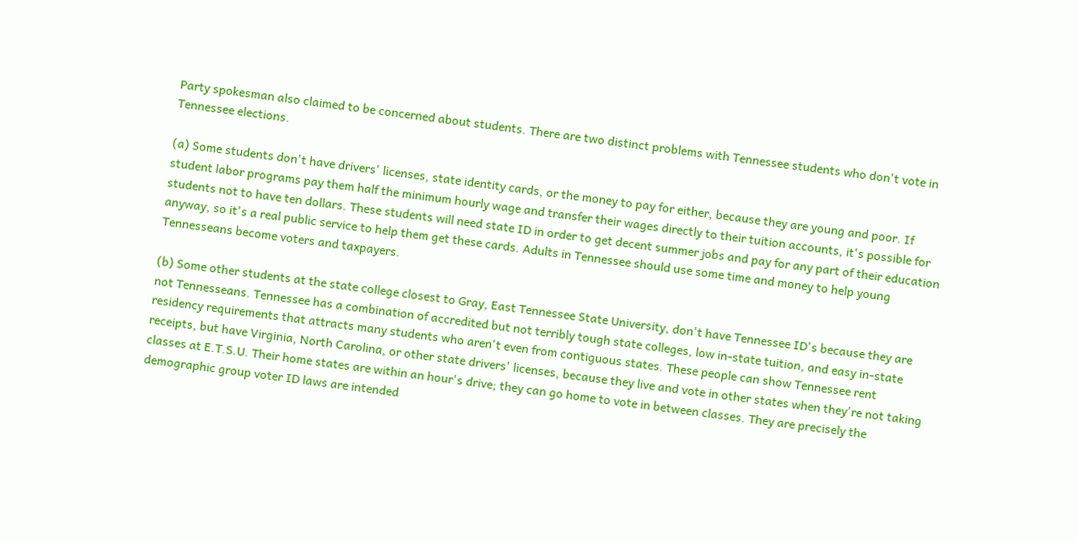Party spokesman also claimed to be concerned about students. There are two distinct problems with Tennessee students who don't vote in Tennessee elections.

(a) Some students don't have drivers' licenses, state identity cards, or the money to pay for either, because they are young and poor. If student labor programs pay them half the minimum hourly wage and transfer their wages directly to their tuition accounts, it's possible for students not to have ten dollars. These students will need state ID in order to get decent summer jobs and pay for any part of their education anyway, so it's a real public service to help them get these cards. Adults in Tennessee should use some time and money to help young Tennesseans become voters and taxpayers.

(b) Some other students at the state college closest to Gray, East Tennessee State University, don't have Tennessee ID's because they are not Tennesseans. Tennessee has a combination of accredited but not terribly tough state colleges, low in-state tuition, and easy in-state residency requirements that attracts many students who aren't even from contiguous states. These people can show Tennessee rent receipts, but have Virginia, North Carolina, or other state drivers' licenses, because they live and vote in other states when they're not taking classes at E.T.S.U. Their home states are within an hour's drive; they can go home to vote in between classes. They are precisely the demographic group voter ID laws are intended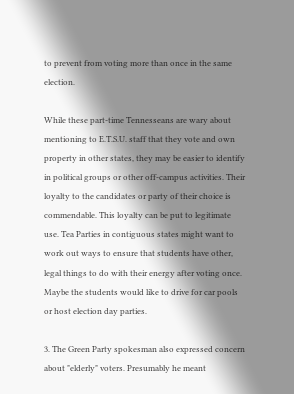to prevent from voting more than once in the same election.

While these part-time Tennesseans are wary about mentioning to E.T.S.U. staff that they vote and own property in other states, they may be easier to identify in political groups or other off-campus activities. Their loyalty to the candidates or party of their choice is commendable. This loyalty can be put to legitimate use. Tea Parties in contiguous states might want to work out ways to ensure that students have other, legal things to do with their energy after voting once. Maybe the students would like to drive for car pools or host election day parties.

3. The Green Party spokesman also expressed concern about "elderly" voters. Presumably he meant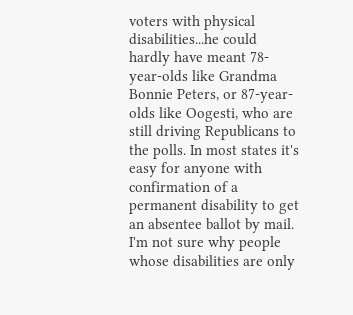voters with physical disabilities...he could hardly have meant 78-year-olds like Grandma Bonnie Peters, or 87-year-olds like Oogesti, who are still driving Republicans to the polls. In most states it's easy for anyone with confirmation of a permanent disability to get an absentee ballot by mail. I'm not sure why people whose disabilities are only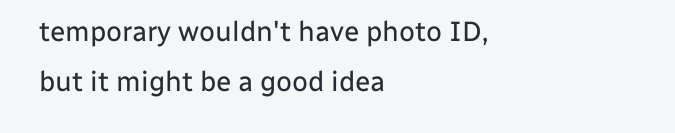temporary wouldn't have photo ID, but it might be a good idea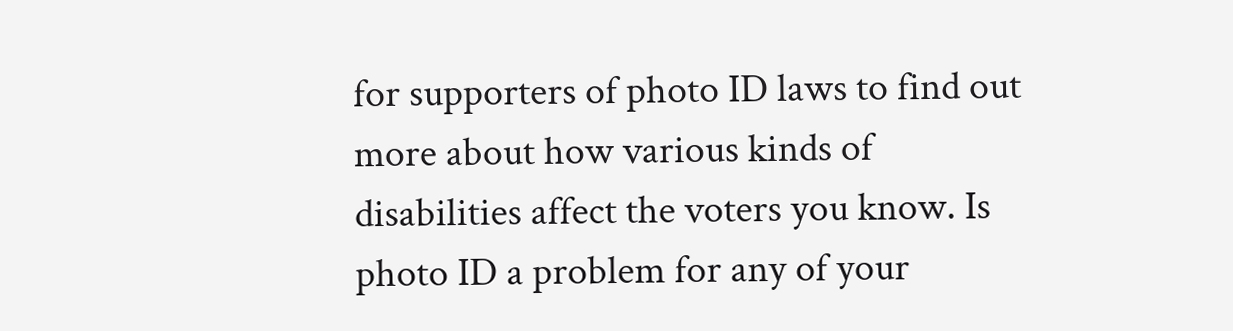for supporters of photo ID laws to find out more about how various kinds of disabilities affect the voters you know. Is photo ID a problem for any of your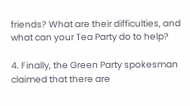friends? What are their difficulties, and what can your Tea Party do to help?

4. Finally, the Green Party spokesman claimed that there are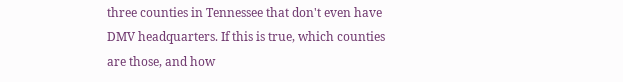three counties in Tennessee that don't even have DMV headquarters. If this is true, which counties are those, and how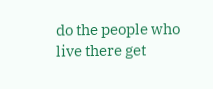do the people who live there get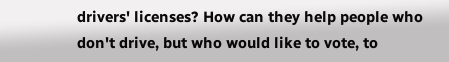drivers' licenses? How can they help people who don't drive, but who would like to vote, to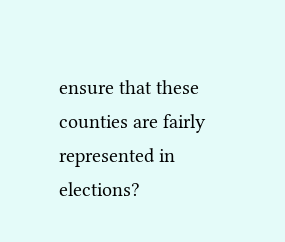ensure that these counties are fairly represented in elections?